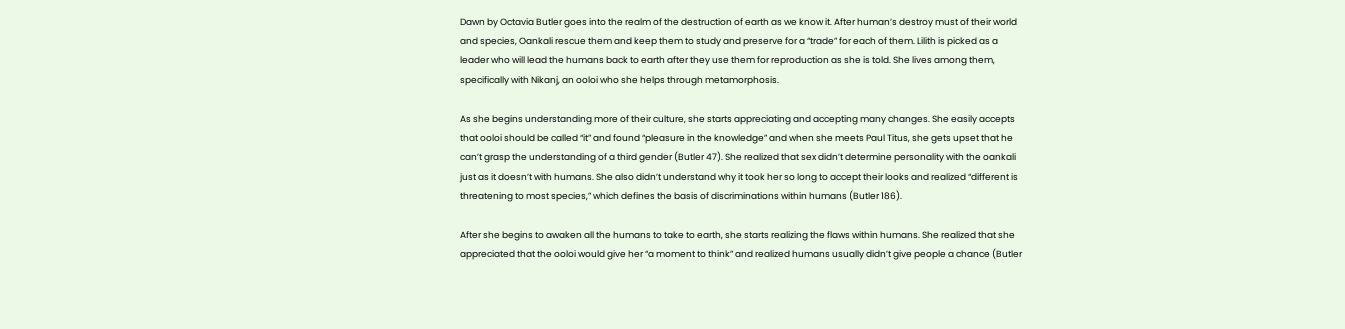Dawn by Octavia Butler goes into the realm of the destruction of earth as we know it. After human’s destroy must of their world and species, Oankali rescue them and keep them to study and preserve for a “trade” for each of them. Lilith is picked as a leader who will lead the humans back to earth after they use them for reproduction as she is told. She lives among them, specifically with Nikanj, an ooloi who she helps through metamorphosis.

As she begins understanding more of their culture, she starts appreciating and accepting many changes. She easily accepts that ooloi should be called “it” and found “pleasure in the knowledge” and when she meets Paul Titus, she gets upset that he can’t grasp the understanding of a third gender (Butler 47). She realized that sex didn’t determine personality with the oankali just as it doesn’t with humans. She also didn’t understand why it took her so long to accept their looks and realized “different is threatening to most species,” which defines the basis of discriminations within humans (Butler 186).

After she begins to awaken all the humans to take to earth, she starts realizing the flaws within humans. She realized that she appreciated that the ooloi would give her “a moment to think” and realized humans usually didn’t give people a chance (Butler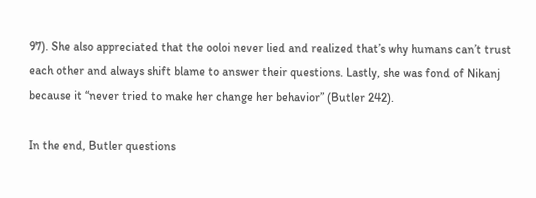97). She also appreciated that the ooloi never lied and realized that’s why humans can’t trust each other and always shift blame to answer their questions. Lastly, she was fond of Nikanj because it “never tried to make her change her behavior” (Butler 242).

In the end, Butler questions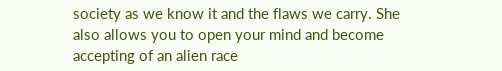society as we know it and the flaws we carry. She also allows you to open your mind and become accepting of an alien race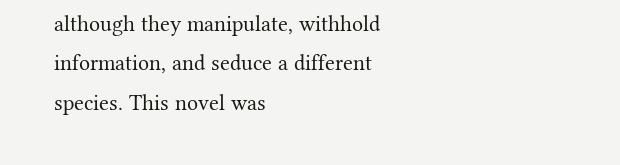although they manipulate, withhold information, and seduce a different species. This novel was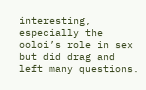interesting, especially the ooloi’s role in sex but did drag and left many questions.